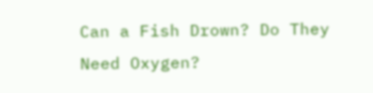Can a Fish Drown? Do They Need Oxygen?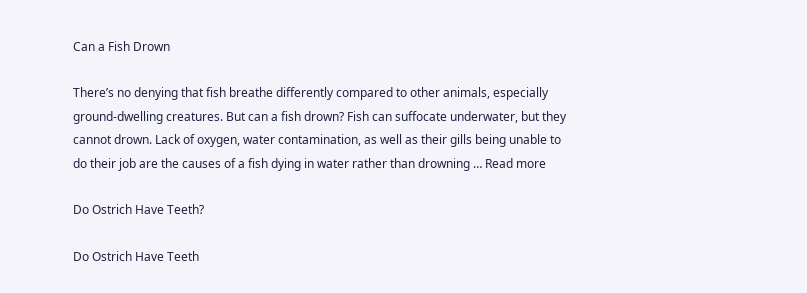Can a Fish Drown

There’s no denying that fish breathe differently compared to other animals, especially ground-dwelling creatures. But can a fish drown? Fish can suffocate underwater, but they cannot drown. Lack of oxygen, water contamination, as well as their gills being unable to do their job are the causes of a fish dying in water rather than drowning … Read more

Do Ostrich Have Teeth?

Do Ostrich Have Teeth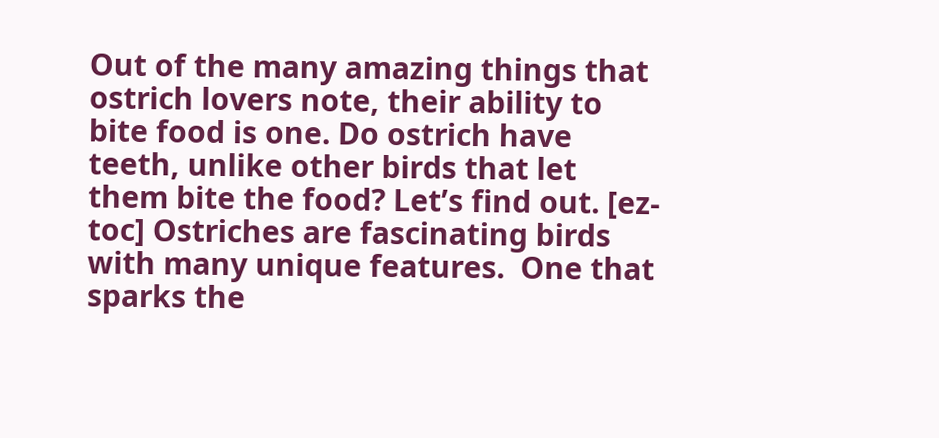Out of the many amazing things that ostrich lovers note, their ability to bite food is one. Do ostrich have teeth, unlike other birds that let them bite the food? Let’s find out. [ez-toc] Ostriches are fascinating birds with many unique features.  One that sparks the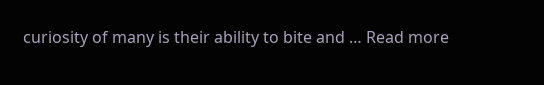curiosity of many is their ability to bite and … Read more